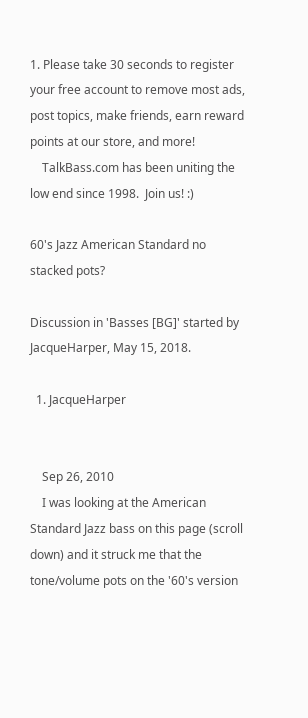1. Please take 30 seconds to register your free account to remove most ads, post topics, make friends, earn reward points at our store, and more!
    TalkBass.com has been uniting the low end since 1998.  Join us! :)

60's Jazz American Standard no stacked pots?

Discussion in 'Basses [BG]' started by JacqueHarper, May 15, 2018.

  1. JacqueHarper


    Sep 26, 2010
    I was looking at the American Standard Jazz bass on this page (scroll down) and it struck me that the tone/volume pots on the '60's version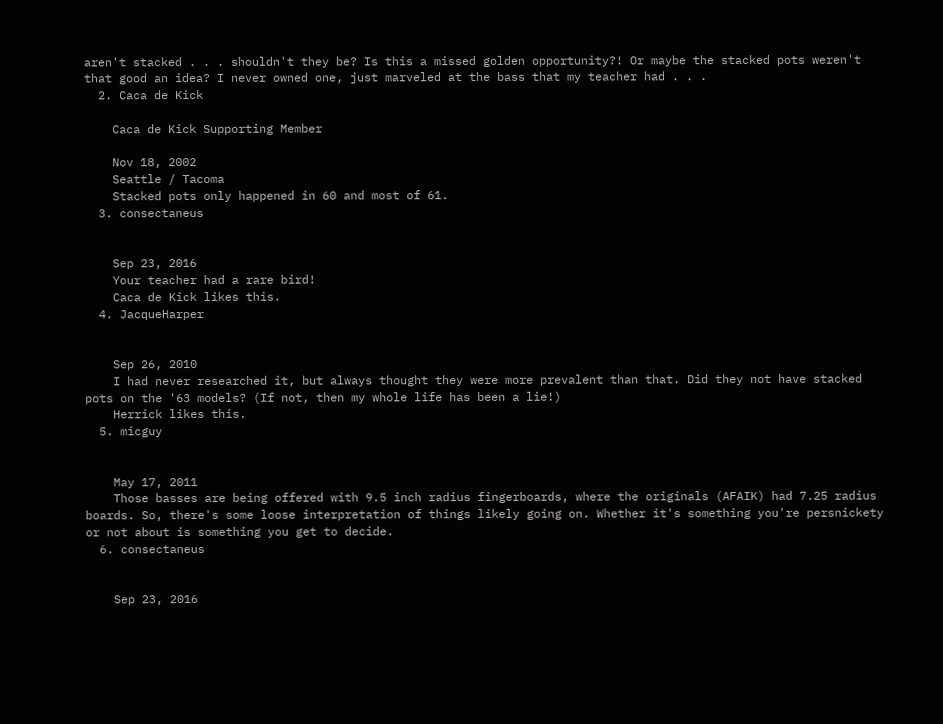aren't stacked . . . shouldn't they be? Is this a missed golden opportunity?! Or maybe the stacked pots weren't that good an idea? I never owned one, just marveled at the bass that my teacher had . . .
  2. Caca de Kick

    Caca de Kick Supporting Member

    Nov 18, 2002
    Seattle / Tacoma
    Stacked pots only happened in 60 and most of 61.
  3. consectaneus


    Sep 23, 2016
    Your teacher had a rare bird!
    Caca de Kick likes this.
  4. JacqueHarper


    Sep 26, 2010
    I had never researched it, but always thought they were more prevalent than that. Did they not have stacked pots on the '63 models? (If not, then my whole life has been a lie!)
    Herrick likes this.
  5. micguy


    May 17, 2011
    Those basses are being offered with 9.5 inch radius fingerboards, where the originals (AFAIK) had 7.25 radius boards. So, there's some loose interpretation of things likely going on. Whether it's something you're persnickety or not about is something you get to decide.
  6. consectaneus


    Sep 23, 2016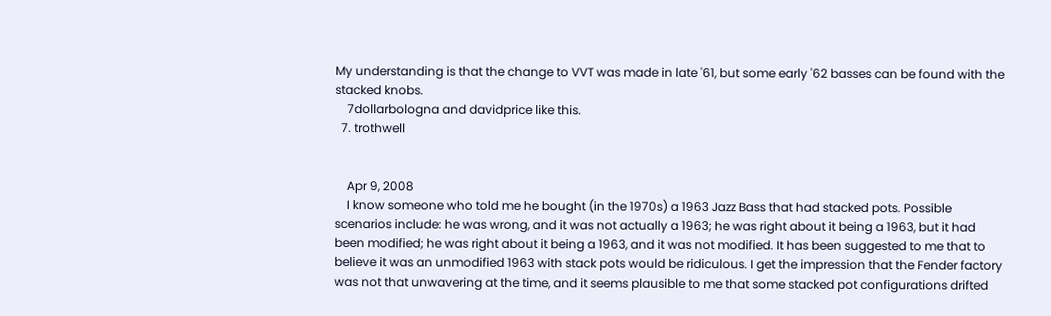My understanding is that the change to VVT was made in late '61, but some early '62 basses can be found with the stacked knobs.
    7dollarbologna and davidprice like this.
  7. trothwell


    Apr 9, 2008
    I know someone who told me he bought (in the 1970s) a 1963 Jazz Bass that had stacked pots. Possible scenarios include: he was wrong, and it was not actually a 1963; he was right about it being a 1963, but it had been modified; he was right about it being a 1963, and it was not modified. It has been suggested to me that to believe it was an unmodified 1963 with stack pots would be ridiculous. I get the impression that the Fender factory was not that unwavering at the time, and it seems plausible to me that some stacked pot configurations drifted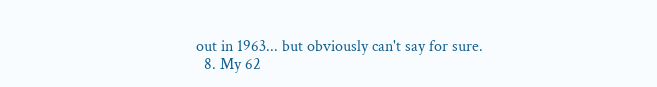out in 1963... but obviously can't say for sure.
  8. My 62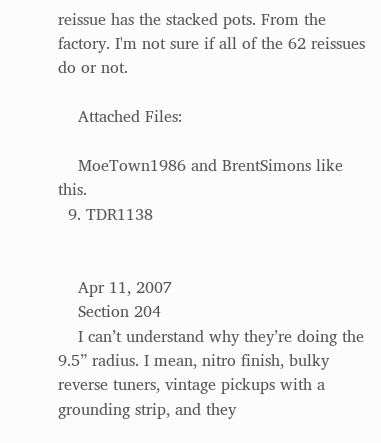reissue has the stacked pots. From the factory. I'm not sure if all of the 62 reissues do or not.

    Attached Files:

    MoeTown1986 and BrentSimons like this.
  9. TDR1138


    Apr 11, 2007
    Section 204
    I can’t understand why they’re doing the 9.5” radius. I mean, nitro finish, bulky reverse tuners, vintage pickups with a grounding strip, and they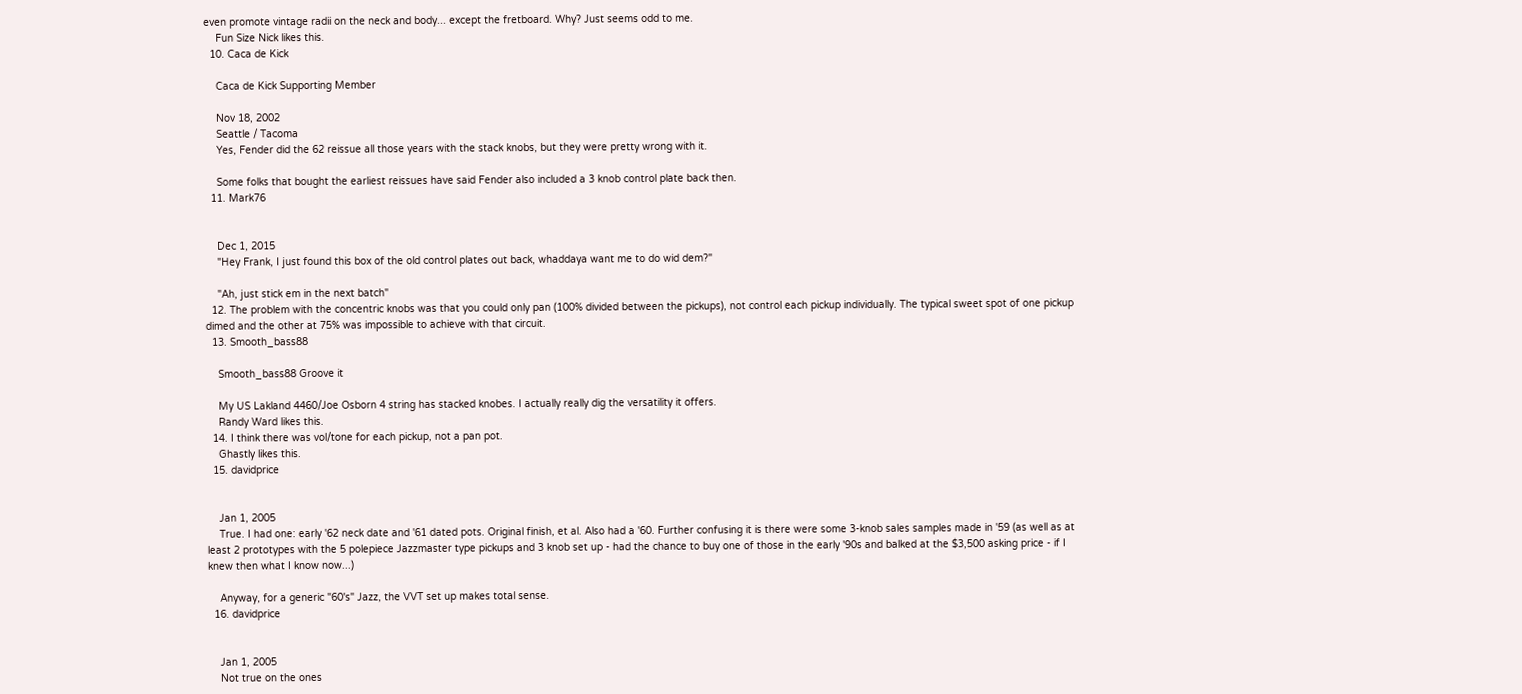even promote vintage radii on the neck and body... except the fretboard. Why? Just seems odd to me.
    Fun Size Nick likes this.
  10. Caca de Kick

    Caca de Kick Supporting Member

    Nov 18, 2002
    Seattle / Tacoma
    Yes, Fender did the 62 reissue all those years with the stack knobs, but they were pretty wrong with it.

    Some folks that bought the earliest reissues have said Fender also included a 3 knob control plate back then.
  11. Mark76


    Dec 1, 2015
    "Hey Frank, I just found this box of the old control plates out back, whaddaya want me to do wid dem?"

    "Ah, just stick em in the next batch"
  12. The problem with the concentric knobs was that you could only pan (100% divided between the pickups), not control each pickup individually. The typical sweet spot of one pickup dimed and the other at 75% was impossible to achieve with that circuit.
  13. Smooth_bass88

    Smooth_bass88 Groove it

    My US Lakland 4460/Joe Osborn 4 string has stacked knobes. I actually really dig the versatility it offers.
    Randy Ward likes this.
  14. I think there was vol/tone for each pickup, not a pan pot.
    Ghastly likes this.
  15. davidprice


    Jan 1, 2005
    True. I had one: early '62 neck date and '61 dated pots. Original finish, et al. Also had a '60. Further confusing it is there were some 3-knob sales samples made in '59 (as well as at least 2 prototypes with the 5 polepiece Jazzmaster type pickups and 3 knob set up - had the chance to buy one of those in the early '90s and balked at the $3,500 asking price - if I knew then what I know now...)

    Anyway, for a generic "60's" Jazz, the VVT set up makes total sense.
  16. davidprice


    Jan 1, 2005
    Not true on the ones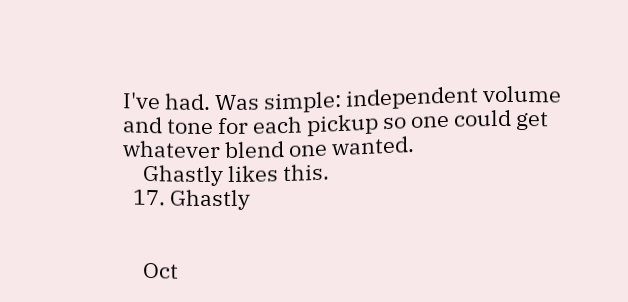I've had. Was simple: independent volume and tone for each pickup so one could get whatever blend one wanted.
    Ghastly likes this.
  17. Ghastly


    Oct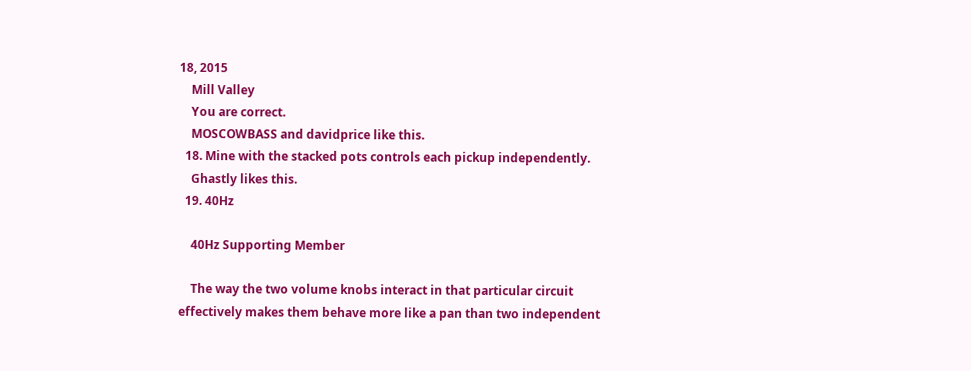18, 2015
    Mill Valley
    You are correct.
    MOSCOWBASS and davidprice like this.
  18. Mine with the stacked pots controls each pickup independently.
    Ghastly likes this.
  19. 40Hz

    40Hz Supporting Member

    The way the two volume knobs interact in that particular circuit effectively makes them behave more like a pan than two independent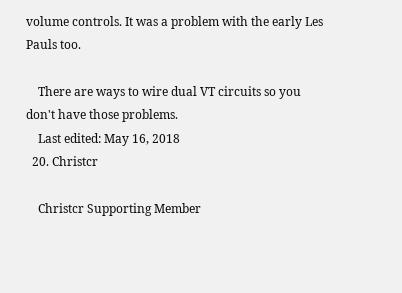volume controls. It was a problem with the early Les Pauls too.

    There are ways to wire dual VT circuits so you don't have those problems.
    Last edited: May 16, 2018
  20. Christcr

    Christcr Supporting Member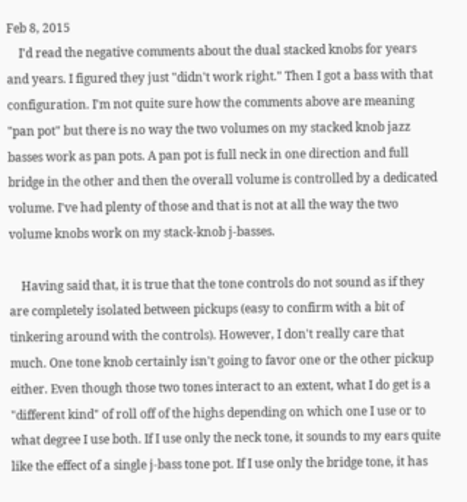Feb 8, 2015
    I'd read the negative comments about the dual stacked knobs for years and years. I figured they just "didn't work right." Then I got a bass with that configuration. I'm not quite sure how the comments above are meaning "pan pot" but there is no way the two volumes on my stacked knob jazz basses work as pan pots. A pan pot is full neck in one direction and full bridge in the other and then the overall volume is controlled by a dedicated volume. I've had plenty of those and that is not at all the way the two volume knobs work on my stack-knob j-basses.

    Having said that, it is true that the tone controls do not sound as if they are completely isolated between pickups (easy to confirm with a bit of tinkering around with the controls). However, I don't really care that much. One tone knob certainly isn't going to favor one or the other pickup either. Even though those two tones interact to an extent, what I do get is a "different kind" of roll off of the highs depending on which one I use or to what degree I use both. If I use only the neck tone, it sounds to my ears quite like the effect of a single j-bass tone pot. If I use only the bridge tone, it has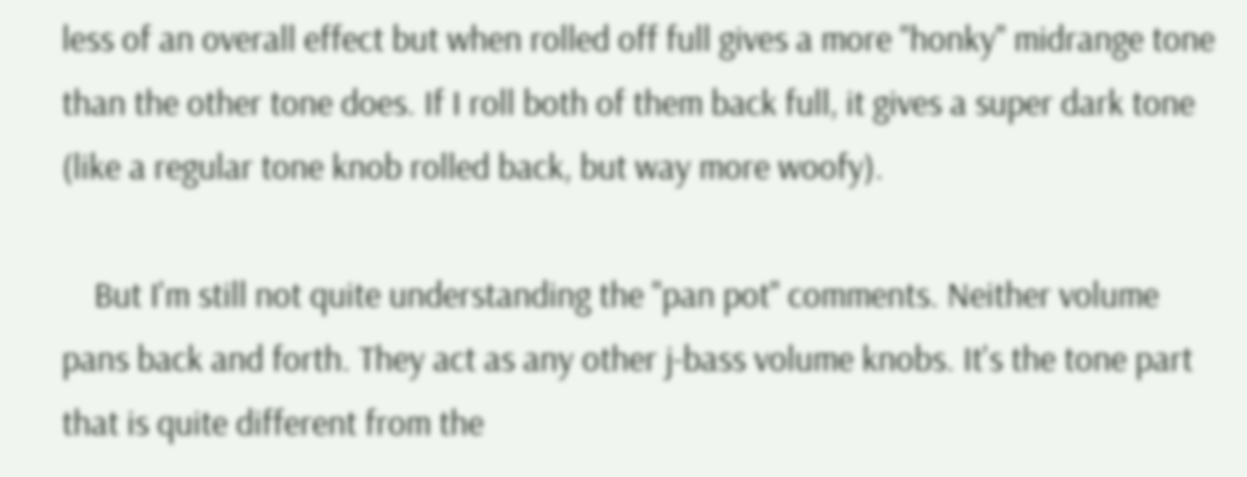less of an overall effect but when rolled off full gives a more "honky" midrange tone than the other tone does. If I roll both of them back full, it gives a super dark tone (like a regular tone knob rolled back, but way more woofy).

    But I'm still not quite understanding the "pan pot" comments. Neither volume pans back and forth. They act as any other j-bass volume knobs. It's the tone part that is quite different from the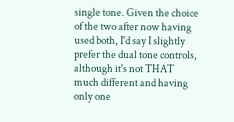single tone. Given the choice of the two after now having used both, I'd say I slightly prefer the dual tone controls, although it's not THAT much different and having only one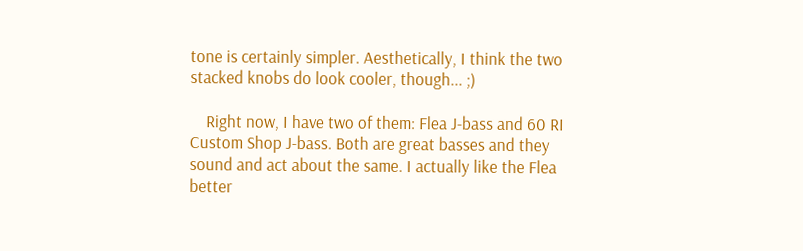tone is certainly simpler. Aesthetically, I think the two stacked knobs do look cooler, though... ;)

    Right now, I have two of them: Flea J-bass and 60 RI Custom Shop J-bass. Both are great basses and they sound and act about the same. I actually like the Flea better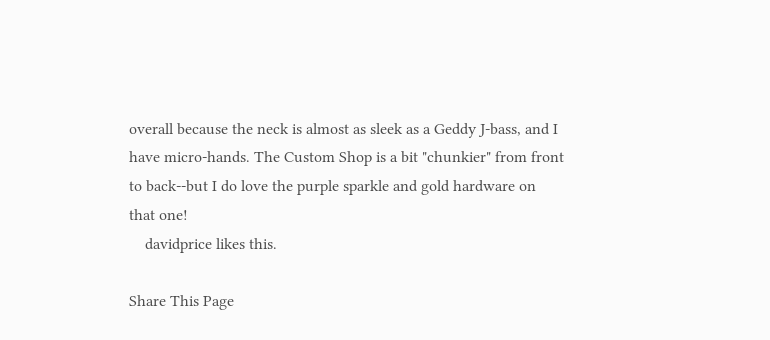overall because the neck is almost as sleek as a Geddy J-bass, and I have micro-hands. The Custom Shop is a bit "chunkier" from front to back--but I do love the purple sparkle and gold hardware on that one!
    davidprice likes this.

Share This Page